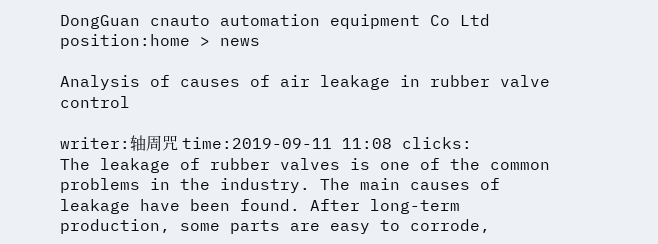DongGuan cnauto automation equipment Co Ltd
position:home > news

Analysis of causes of air leakage in rubber valve control

writer:轴周咒 time:2019-09-11 11:08 clicks:
The leakage of rubber valves is one of the common problems in the industry. The main causes of leakage have been found. After long-term production, some parts are easy to corrode,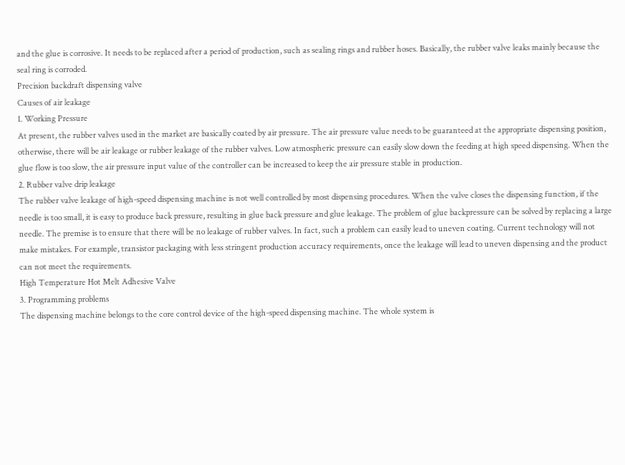and the glue is corrosive. It needs to be replaced after a period of production, such as sealing rings and rubber hoses. Basically, the rubber valve leaks mainly because the seal ring is corroded.
Precision backdraft dispensing valve
Causes of air leakage
1. Working Pressure
At present, the rubber valves used in the market are basically coated by air pressure. The air pressure value needs to be guaranteed at the appropriate dispensing position, otherwise, there will be air leakage or rubber leakage of the rubber valves. Low atmospheric pressure can easily slow down the feeding at high speed dispensing. When the glue flow is too slow, the air pressure input value of the controller can be increased to keep the air pressure stable in production.
2. Rubber valve drip leakage
The rubber valve leakage of high-speed dispensing machine is not well controlled by most dispensing procedures. When the valve closes the dispensing function, if the needle is too small, it is easy to produce back pressure, resulting in glue back pressure and glue leakage. The problem of glue backpressure can be solved by replacing a large needle. The premise is to ensure that there will be no leakage of rubber valves. In fact, such a problem can easily lead to uneven coating. Current technology will not make mistakes. For example, transistor packaging with less stringent production accuracy requirements, once the leakage will lead to uneven dispensing and the product can not meet the requirements.
High Temperature Hot Melt Adhesive Valve
3. Programming problems
The dispensing machine belongs to the core control device of the high-speed dispensing machine. The whole system is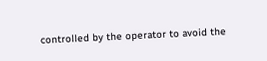controlled by the operator to avoid the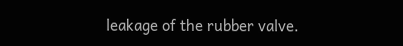leakage of the rubber valve.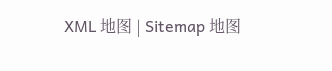XML 地图 | Sitemap 地图